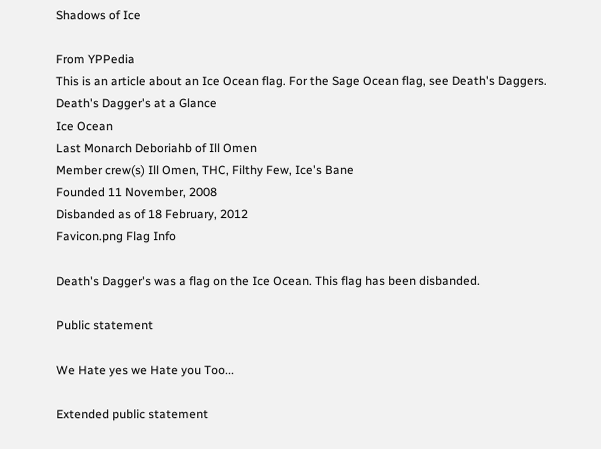Shadows of Ice

From YPPedia
This is an article about an Ice Ocean flag. For the Sage Ocean flag, see Death's Daggers.
Death's Dagger's at a Glance
Ice Ocean
Last Monarch Deboriahb of Ill Omen
Member crew(s) Ill Omen, THC, Filthy Few, Ice's Bane
Founded 11 November, 2008
Disbanded as of 18 February, 2012
Favicon.png Flag Info

Death's Dagger's was a flag on the Ice Ocean. This flag has been disbanded.

Public statement

We Hate yes we Hate you Too...

Extended public statement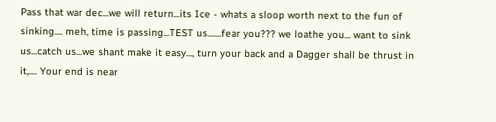Pass that war dec...we will return...its Ice - whats a sloop worth next to the fun of sinking.... meh, time is passing...TEST us.......fear you??? we loathe you... want to sink us...catch us...we shant make it easy..., turn your back and a Dagger shall be thrust in it,.... Your end is near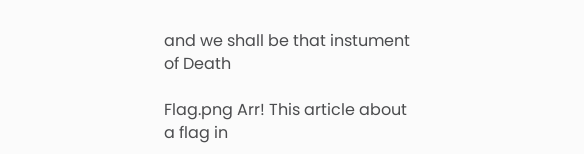and we shall be that instument of Death

Flag.png Arr! This article about a flag in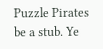Puzzle Pirates be a stub. Ye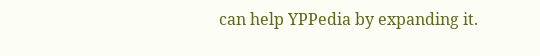can help YPPedia by expanding it.